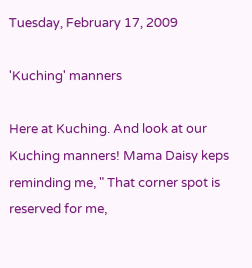Tuesday, February 17, 2009

'Kuching' manners

Here at Kuching. And look at our Kuching manners! Mama Daisy keps reminding me, " That corner spot is reserved for me,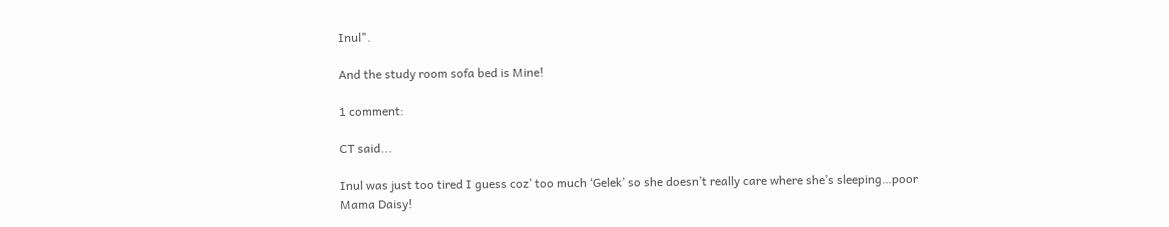Inul".

And the study room sofa bed is Mine!

1 comment:

CT said...

Inul was just too tired I guess coz’ too much ‘Gelek’ so she doesn’t really care where she’s sleeping…poor Mama Daisy!